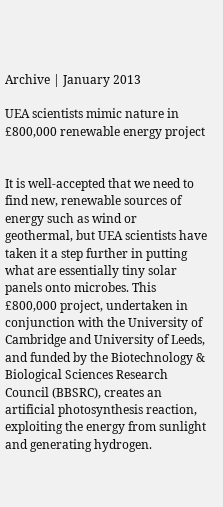Archive | January 2013

UEA scientists mimic nature in £800,000 renewable energy project


It is well-accepted that we need to find new, renewable sources of energy such as wind or geothermal, but UEA scientists have taken it a step further in putting what are essentially tiny solar panels onto microbes. This £800,000 project, undertaken in conjunction with the University of Cambridge and University of Leeds, and funded by the Biotechnology & Biological Sciences Research Council (BBSRC), creates an artificial photosynthesis reaction, exploiting the energy from sunlight and generating hydrogen.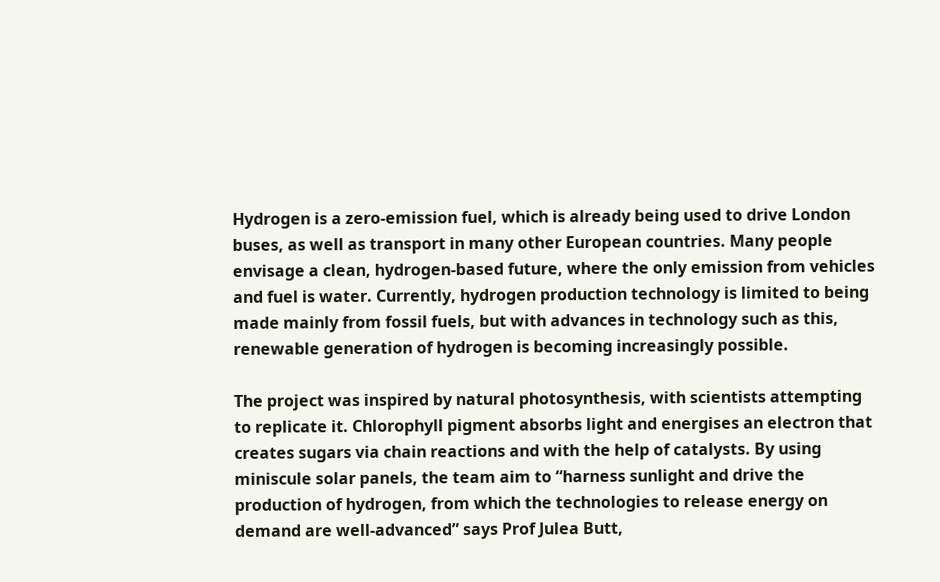Hydrogen is a zero-emission fuel, which is already being used to drive London buses, as well as transport in many other European countries. Many people envisage a clean, hydrogen-based future, where the only emission from vehicles and fuel is water. Currently, hydrogen production technology is limited to being made mainly from fossil fuels, but with advances in technology such as this, renewable generation of hydrogen is becoming increasingly possible.

The project was inspired by natural photosynthesis, with scientists attempting to replicate it. Chlorophyll pigment absorbs light and energises an electron that creates sugars via chain reactions and with the help of catalysts. By using miniscule solar panels, the team aim to “harness sunlight and drive the production of hydrogen, from which the technologies to release energy on demand are well-advanced” says Prof Julea Butt,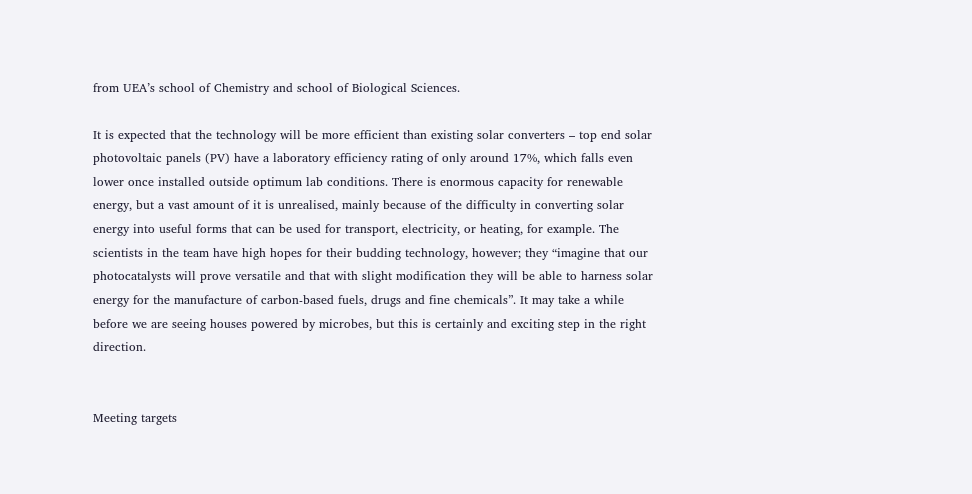from UEA’s school of Chemistry and school of Biological Sciences.

It is expected that the technology will be more efficient than existing solar converters – top end solar photovoltaic panels (PV) have a laboratory efficiency rating of only around 17%, which falls even lower once installed outside optimum lab conditions. There is enormous capacity for renewable energy, but a vast amount of it is unrealised, mainly because of the difficulty in converting solar energy into useful forms that can be used for transport, electricity, or heating, for example. The scientists in the team have high hopes for their budding technology, however; they “imagine that our photocatalysts will prove versatile and that with slight modification they will be able to harness solar energy for the manufacture of carbon-based fuels, drugs and fine chemicals”. It may take a while before we are seeing houses powered by microbes, but this is certainly and exciting step in the right direction.


Meeting targets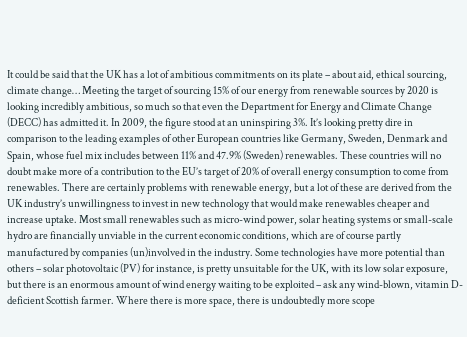It could be said that the UK has a lot of ambitious commitments on its plate – about aid, ethical sourcing, climate change… Meeting the target of sourcing 15% of our energy from renewable sources by 2020 is looking incredibly ambitious, so much so that even the Department for Energy and Climate Change (DECC) has admitted it. In 2009, the figure stood at an uninspiring 3%. It’s looking pretty dire in comparison to the leading examples of other European countries like Germany, Sweden, Denmark and Spain, whose fuel mix includes between 11% and 47.9% (Sweden) renewables. These countries will no doubt make more of a contribution to the EU’s target of 20% of overall energy consumption to come from renewables. There are certainly problems with renewable energy, but a lot of these are derived from the UK industry’s unwillingness to invest in new technology that would make renewables cheaper and increase uptake. Most small renewables such as micro-wind power, solar heating systems or small-scale hydro are financially unviable in the current economic conditions, which are of course partly manufactured by companies (un)involved in the industry. Some technologies have more potential than others – solar photovoltaic (PV) for instance, is pretty unsuitable for the UK, with its low solar exposure, but there is an enormous amount of wind energy waiting to be exploited – ask any wind-blown, vitamin D- deficient Scottish farmer. Where there is more space, there is undoubtedly more scope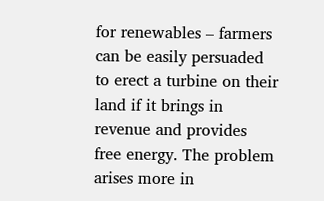for renewables – farmers can be easily persuaded to erect a turbine on their land if it brings in revenue and provides free energy. The problem arises more in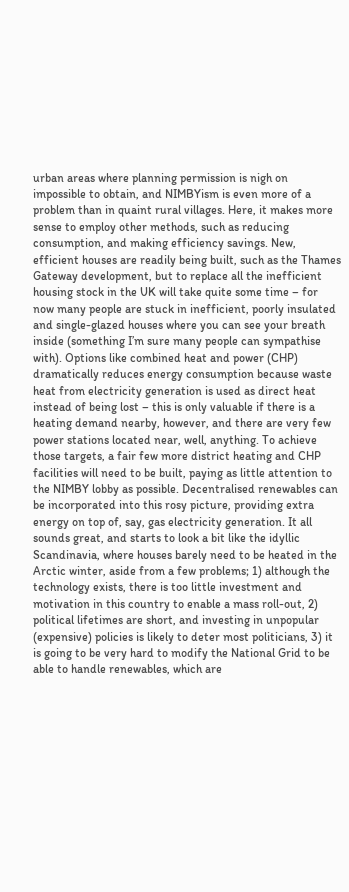urban areas where planning permission is nigh on impossible to obtain, and NIMBYism is even more of a problem than in quaint rural villages. Here, it makes more sense to employ other methods, such as reducing consumption, and making efficiency savings. New, efficient houses are readily being built, such as the Thames Gateway development, but to replace all the inefficient housing stock in the UK will take quite some time – for now many people are stuck in inefficient, poorly insulated and single-glazed houses where you can see your breath inside (something I’m sure many people can sympathise with). Options like combined heat and power (CHP) dramatically reduces energy consumption because waste heat from electricity generation is used as direct heat instead of being lost – this is only valuable if there is a heating demand nearby, however, and there are very few power stations located near, well, anything. To achieve those targets, a fair few more district heating and CHP facilities will need to be built, paying as little attention to the NIMBY lobby as possible. Decentralised renewables can be incorporated into this rosy picture, providing extra energy on top of, say, gas electricity generation. It all sounds great, and starts to look a bit like the idyllic Scandinavia, where houses barely need to be heated in the Arctic winter, aside from a few problems; 1) although the technology exists, there is too little investment and motivation in this country to enable a mass roll-out, 2) political lifetimes are short, and investing in unpopular (expensive) policies is likely to deter most politicians, 3) it is going to be very hard to modify the National Grid to be able to handle renewables, which are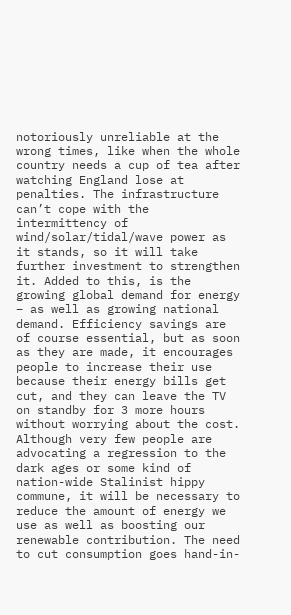notoriously unreliable at the wrong times, like when the whole country needs a cup of tea after watching England lose at penalties. The infrastructure can’t cope with the intermittency of wind/solar/tidal/wave power as it stands, so it will take further investment to strengthen it. Added to this, is the growing global demand for energy – as well as growing national demand. Efficiency savings are of course essential, but as soon as they are made, it encourages people to increase their use because their energy bills get cut, and they can leave the TV on standby for 3 more hours without worrying about the cost. Although very few people are advocating a regression to the dark ages or some kind of nation-wide Stalinist hippy commune, it will be necessary to reduce the amount of energy we use as well as boosting our renewable contribution. The need to cut consumption goes hand-in-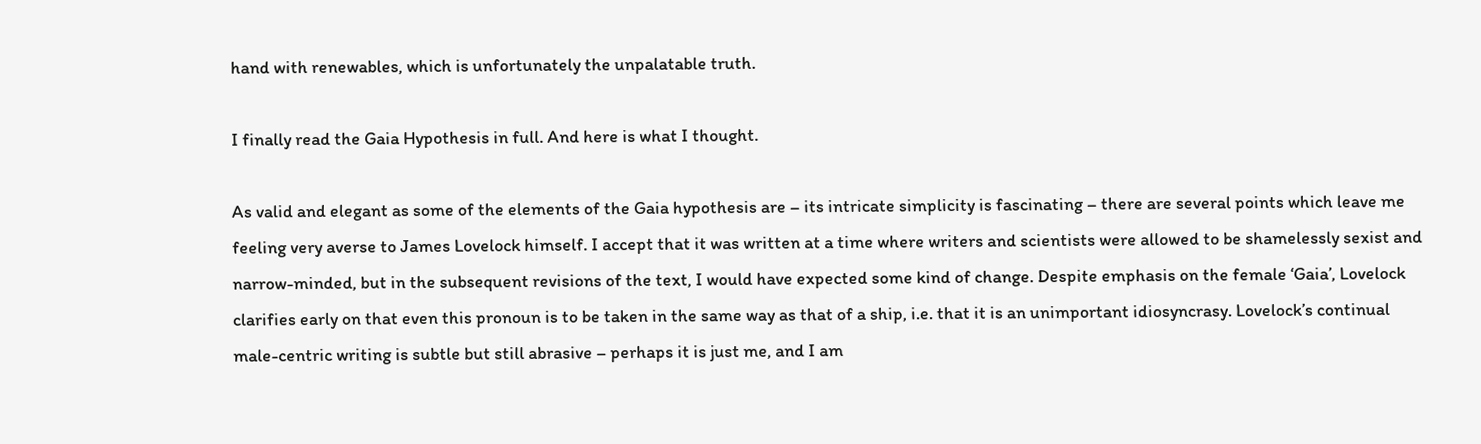hand with renewables, which is unfortunately the unpalatable truth.

I finally read the Gaia Hypothesis in full. And here is what I thought.

As valid and elegant as some of the elements of the Gaia hypothesis are – its intricate simplicity is fascinating – there are several points which leave me feeling very averse to James Lovelock himself. I accept that it was written at a time where writers and scientists were allowed to be shamelessly sexist and narrow-minded, but in the subsequent revisions of the text, I would have expected some kind of change. Despite emphasis on the female ‘Gaia’, Lovelock clarifies early on that even this pronoun is to be taken in the same way as that of a ship, i.e. that it is an unimportant idiosyncrasy. Lovelock’s continual male-centric writing is subtle but still abrasive – perhaps it is just me, and I am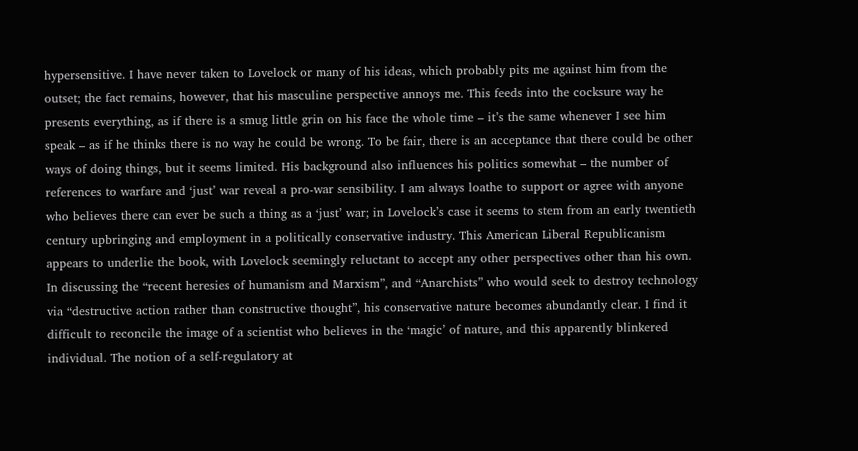hypersensitive. I have never taken to Lovelock or many of his ideas, which probably pits me against him from the outset; the fact remains, however, that his masculine perspective annoys me. This feeds into the cocksure way he presents everything, as if there is a smug little grin on his face the whole time – it’s the same whenever I see him speak – as if he thinks there is no way he could be wrong. To be fair, there is an acceptance that there could be other ways of doing things, but it seems limited. His background also influences his politics somewhat – the number of references to warfare and ‘just’ war reveal a pro-war sensibility. I am always loathe to support or agree with anyone who believes there can ever be such a thing as a ‘just’ war; in Lovelock’s case it seems to stem from an early twentieth century upbringing and employment in a politically conservative industry. This American Liberal Republicanism appears to underlie the book, with Lovelock seemingly reluctant to accept any other perspectives other than his own. In discussing the “recent heresies of humanism and Marxism”, and “Anarchists” who would seek to destroy technology via “destructive action rather than constructive thought”, his conservative nature becomes abundantly clear. I find it difficult to reconcile the image of a scientist who believes in the ‘magic’ of nature, and this apparently blinkered individual. The notion of a self-regulatory at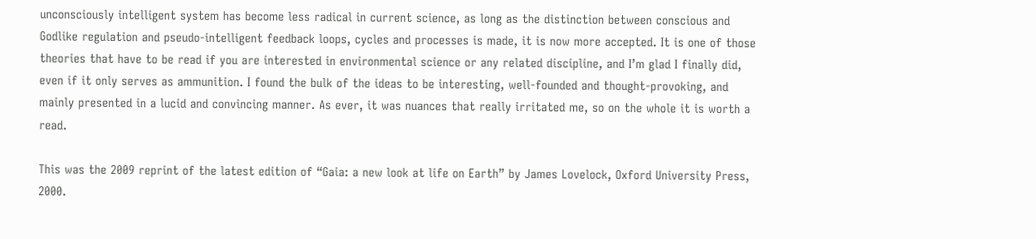unconsciously intelligent system has become less radical in current science, as long as the distinction between conscious and Godlike regulation and pseudo-intelligent feedback loops, cycles and processes is made, it is now more accepted. It is one of those theories that have to be read if you are interested in environmental science or any related discipline, and I’m glad I finally did, even if it only serves as ammunition. I found the bulk of the ideas to be interesting, well-founded and thought-provoking, and mainly presented in a lucid and convincing manner. As ever, it was nuances that really irritated me, so on the whole it is worth a read.

This was the 2009 reprint of the latest edition of “Gaia: a new look at life on Earth” by James Lovelock, Oxford University Press, 2000.